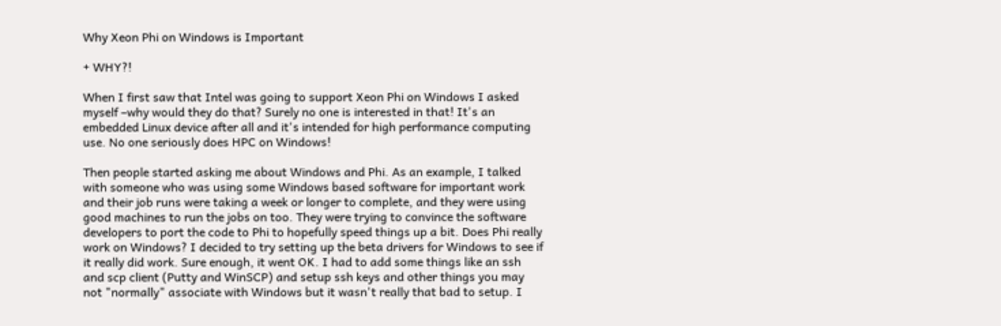Why Xeon Phi on Windows is Important

+ WHY?!

When I first saw that Intel was going to support Xeon Phi on Windows I asked myself –why would they do that? Surely no one is interested in that! It's an embedded Linux device after all and it's intended for high performance computing use. No one seriously does HPC on Windows!

Then people started asking me about Windows and Phi. As an example, I talked with someone who was using some Windows based software for important work and their job runs were taking a week or longer to complete, and they were using good machines to run the jobs on too. They were trying to convince the software developers to port the code to Phi to hopefully speed things up a bit. Does Phi really work on Windows? I decided to try setting up the beta drivers for Windows to see if it really did work. Sure enough, it went OK. I had to add some things like an ssh and scp client (Putty and WinSCP) and setup ssh keys and other things you may not "normally" associate with Windows but it wasn't really that bad to setup. I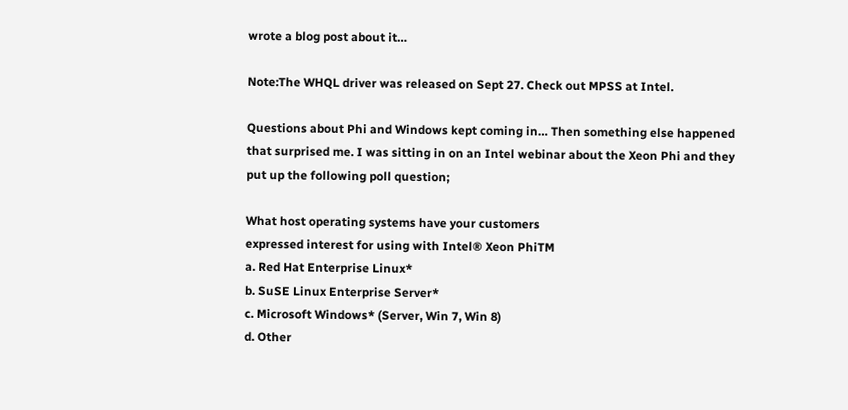wrote a blog post about it…

Note:The WHQL driver was released on Sept 27. Check out MPSS at Intel.

Questions about Phi and Windows kept coming in… Then something else happened that surprised me. I was sitting in on an Intel webinar about the Xeon Phi and they put up the following poll question;

What host operating systems have your customers
expressed interest for using with Intel® Xeon PhiTM
a. Red Hat Enterprise Linux*
b. SuSE Linux Enterprise Server*
c. Microsoft Windows* (Server, Win 7, Win 8)
d. Other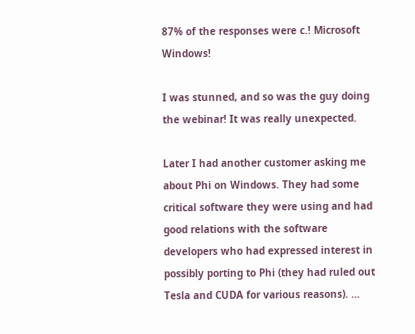87% of the responses were c.! Microsoft Windows!

I was stunned, and so was the guy doing the webinar! It was really unexpected.

Later I had another customer asking me about Phi on Windows. They had some critical software they were using and had good relations with the software developers who had expressed interest in possibly porting to Phi (they had ruled out Tesla and CUDA for various reasons). …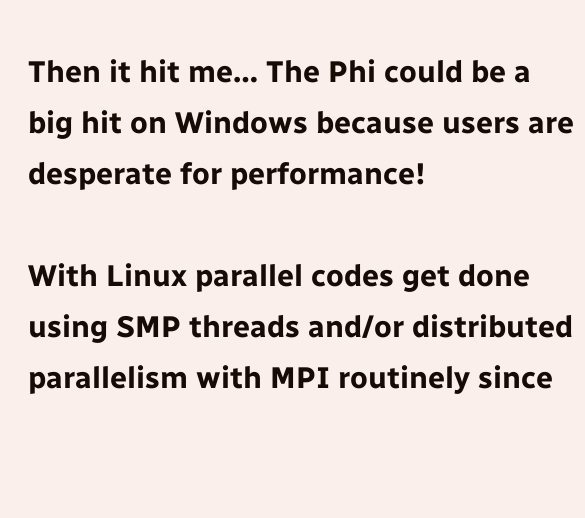Then it hit me… The Phi could be a big hit on Windows because users are desperate for performance!

With Linux parallel codes get done using SMP threads and/or distributed parallelism with MPI routinely since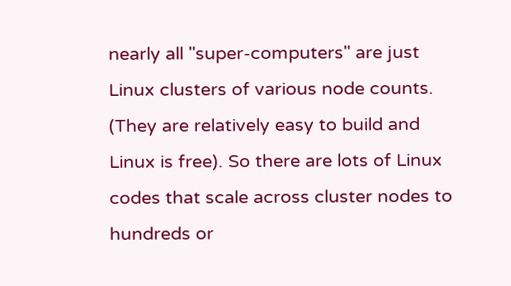nearly all "super-computers" are just Linux clusters of various node counts. (They are relatively easy to build and Linux is free). So there are lots of Linux codes that scale across cluster nodes to hundreds or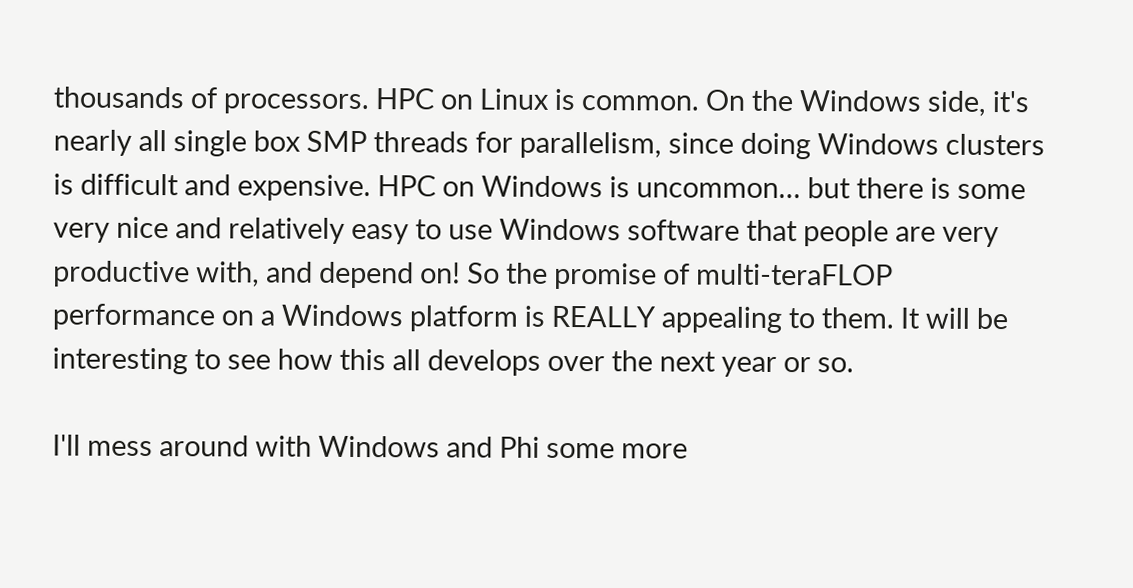thousands of processors. HPC on Linux is common. On the Windows side, it's nearly all single box SMP threads for parallelism, since doing Windows clusters is difficult and expensive. HPC on Windows is uncommon… but there is some very nice and relatively easy to use Windows software that people are very productive with, and depend on! So the promise of multi-teraFLOP performance on a Windows platform is REALLY appealing to them. It will be interesting to see how this all develops over the next year or so.

I'll mess around with Windows and Phi some more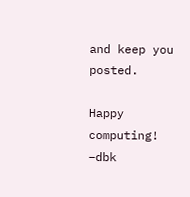and keep you posted.

Happy computing! –dbk